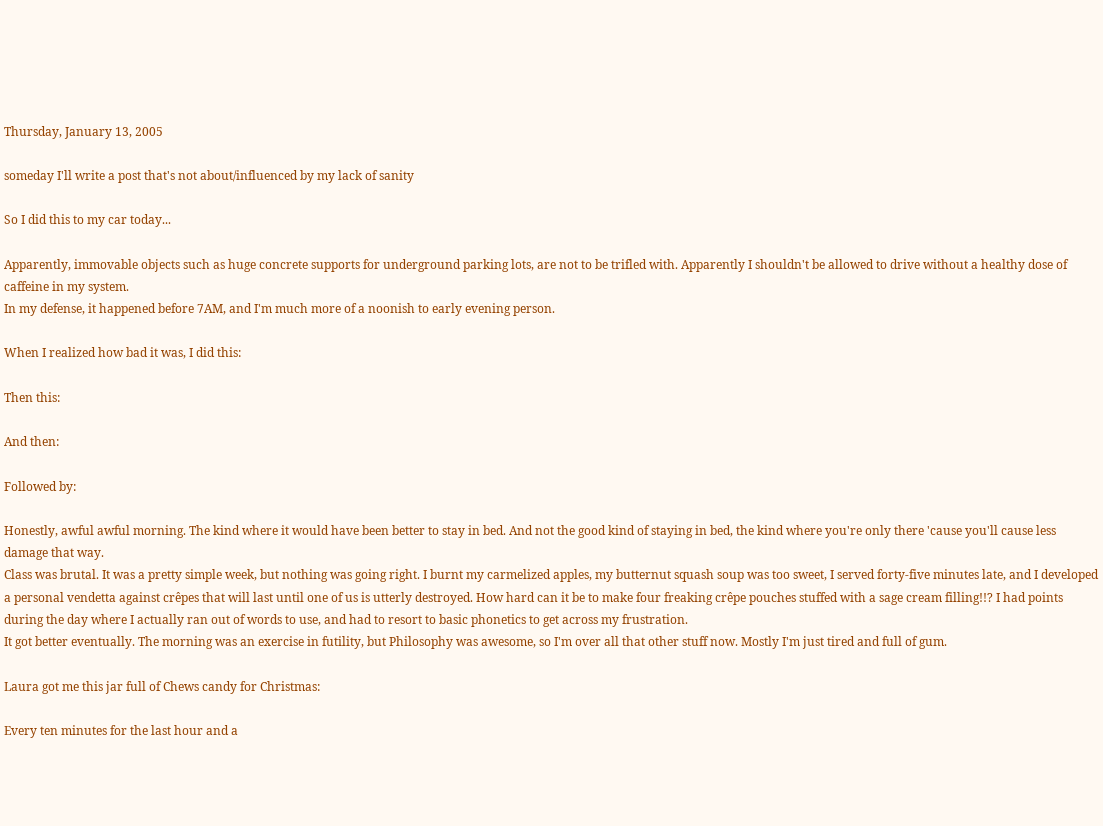Thursday, January 13, 2005

someday I'll write a post that's not about/influenced by my lack of sanity

So I did this to my car today...

Apparently, immovable objects such as huge concrete supports for underground parking lots, are not to be trifled with. Apparently I shouldn't be allowed to drive without a healthy dose of caffeine in my system.
In my defense, it happened before 7AM, and I'm much more of a noonish to early evening person.

When I realized how bad it was, I did this:

Then this:

And then:

Followed by:

Honestly, awful awful morning. The kind where it would have been better to stay in bed. And not the good kind of staying in bed, the kind where you're only there 'cause you'll cause less damage that way.
Class was brutal. It was a pretty simple week, but nothing was going right. I burnt my carmelized apples, my butternut squash soup was too sweet, I served forty-five minutes late, and I developed a personal vendetta against crêpes that will last until one of us is utterly destroyed. How hard can it be to make four freaking crêpe pouches stuffed with a sage cream filling!!? I had points during the day where I actually ran out of words to use, and had to resort to basic phonetics to get across my frustration.
It got better eventually. The morning was an exercise in futility, but Philosophy was awesome, so I'm over all that other stuff now. Mostly I'm just tired and full of gum.

Laura got me this jar full of Chews candy for Christmas:

Every ten minutes for the last hour and a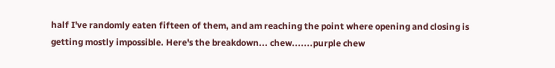half I've randomly eaten fifteen of them, and am reaching the point where opening and closing is getting mostly impossible. Here's the breakdown... chew.......purple chew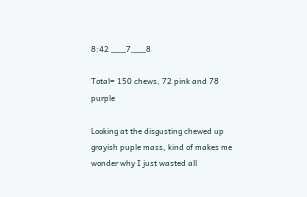8:42 ___7___8

Total= 150 chews, 72 pink and 78 purple

Looking at the disgusting chewed up grayish puple mass, kind of makes me wonder why I just wasted all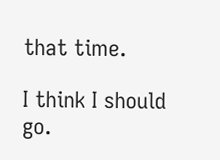that time.

I think I should go.